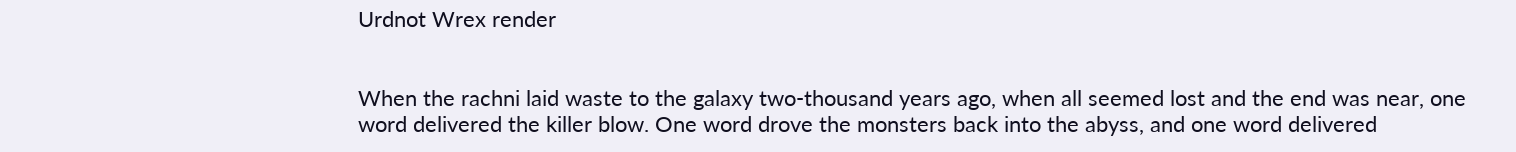Urdnot Wrex render


When the rachni laid waste to the galaxy two-thousand years ago, when all seemed lost and the end was near, one word delivered the killer blow. One word drove the monsters back into the abyss, and one word delivered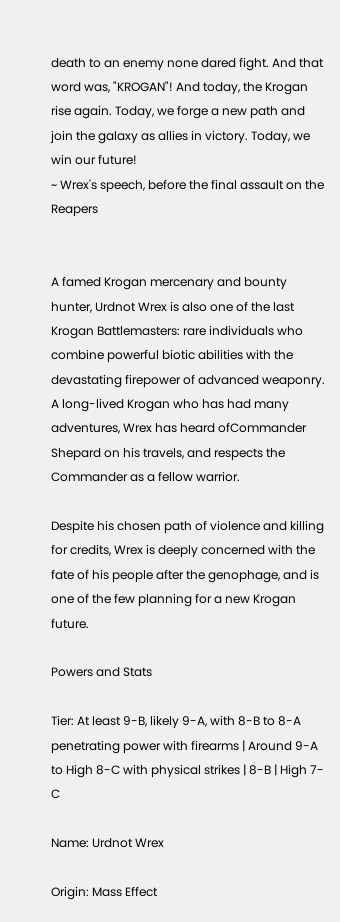death to an enemy none dared fight. And that word was, "KROGAN"! And today, the Krogan rise again. Today, we forge a new path and join the galaxy as allies in victory. Today, we win our future!
~ Wrex's speech, before the final assault on the Reapers


A famed Krogan mercenary and bounty hunter, Urdnot Wrex is also one of the last Krogan Battlemasters: rare individuals who combine powerful biotic abilities with the devastating firepower of advanced weaponry. A long-lived Krogan who has had many adventures, Wrex has heard ofCommander Shepard on his travels, and respects the Commander as a fellow warrior.

Despite his chosen path of violence and killing for credits, Wrex is deeply concerned with the fate of his people after the genophage, and is one of the few planning for a new Krogan future.

Powers and Stats

Tier: At least 9-B, likely 9-A, with 8-B to 8-A penetrating power with firearms | Around 9-A to High 8-C with physical strikes | 8-B | High 7-C

Name: Urdnot Wrex

Origin: Mass Effect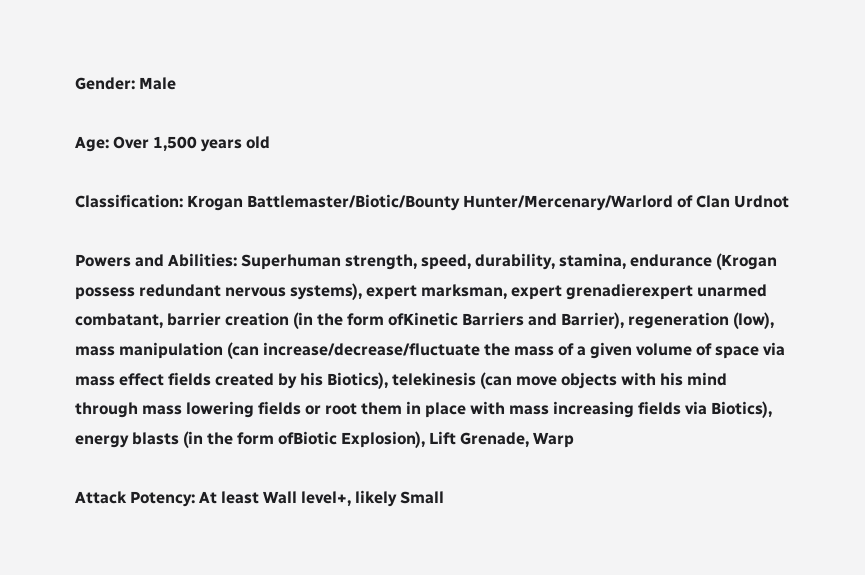Gender: Male

Age: Over 1,500 years old

Classification: Krogan Battlemaster/Biotic/Bounty Hunter/Mercenary/Warlord of Clan Urdnot

Powers and Abilities: Superhuman strength, speed, durability, stamina, endurance (Krogan possess redundant nervous systems), expert marksman, expert grenadierexpert unarmed combatant, barrier creation (in the form ofKinetic Barriers and Barrier), regeneration (low), mass manipulation (can increase/decrease/fluctuate the mass of a given volume of space via mass effect fields created by his Biotics), telekinesis (can move objects with his mind through mass lowering fields or root them in place with mass increasing fields via Biotics), energy blasts (in the form ofBiotic Explosion), Lift Grenade, Warp

Attack Potency: At least Wall level+, likely Small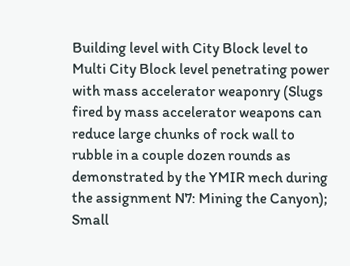Building level with City Block level to Multi City Block level penetrating power with mass accelerator weaponry (Slugs fired by mass accelerator weapons can reduce large chunks of rock wall to rubble in a couple dozen rounds as demonstrated by the YMIR mech during the assignment N7: Mining the Canyon); Small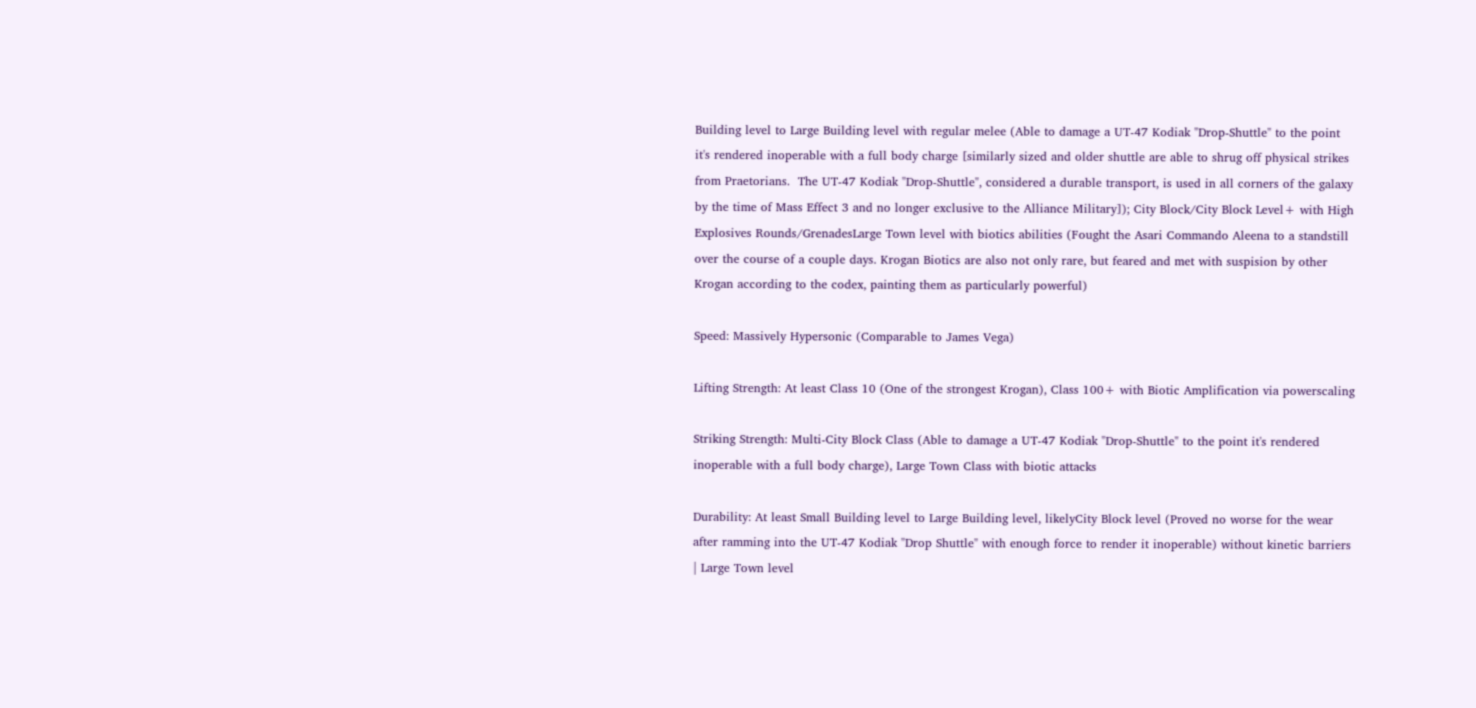Building level to Large Building level with regular melee (Able to damage a UT-47 Kodiak "Drop-Shuttle" to the point it's rendered inoperable with a full body charge [similarly sized and older shuttle are able to shrug off physical strikes from Praetorians.  The UT-47 Kodiak "Drop-Shuttle", considered a durable transport, is used in all corners of the galaxy by the time of Mass Effect 3 and no longer exclusive to the Alliance Military]); City Block/City Block Level+ with High Explosives Rounds/GrenadesLarge Town level with biotics abilities (Fought the Asari Commando Aleena to a standstill over the course of a couple days. Krogan Biotics are also not only rare, but feared and met with suspision by other Krogan according to the codex, painting them as particularly powerful)

Speed: Massively Hypersonic (Comparable to James Vega)

Lifting Strength: At least Class 10 (One of the strongest Krogan), Class 100+ with Biotic Amplification via powerscaling

Striking Strength: Multi-City Block Class (Able to damage a UT-47 Kodiak "Drop-Shuttle" to the point it's rendered inoperable with a full body charge), Large Town Class with biotic attacks

Durability: At least Small Building level to Large Building level, likelyCity Block level (Proved no worse for the wear after ramming into the UT-47 Kodiak "Drop Shuttle" with enough force to render it inoperable) without kinetic barriers | Large Town level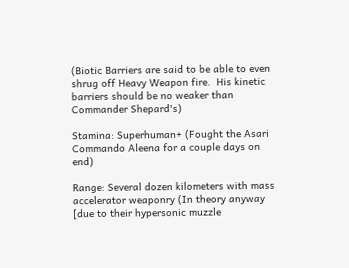(Biotic Barriers are said to be able to even shrug off Heavy Weapon fire.  His kinetic barriers should be no weaker than Commander Shepard's)

Stamina: Superhuman+ (Fought the Asari Commando Aleena for a couple days on end)

Range: Several dozen kilometers with mass accelerator weaponry (In theory anyway [due to their hypersonic muzzle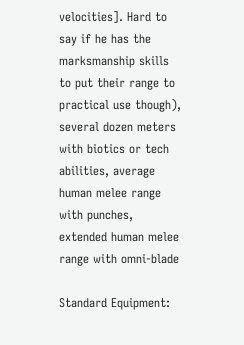velocities]. Hard to say if he has the marksmanship skills to put their range to practical use though), several dozen meters with biotics or tech abilities, average human melee range with punches, extended human melee range with omni-blade

Standard Equipment: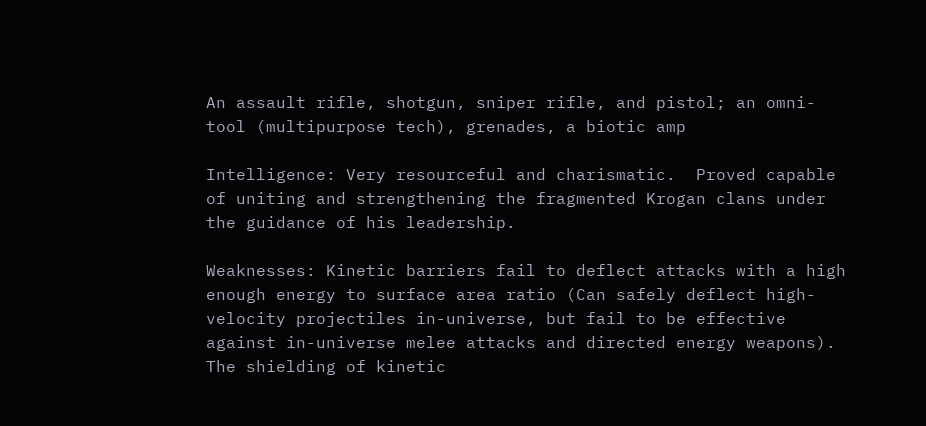An assault rifle, shotgun, sniper rifle, and pistol; an omni-tool (multipurpose tech), grenades, a biotic amp

Intelligence: Very resourceful and charismatic.  Proved capable of uniting and strengthening the fragmented Krogan clans under the guidance of his leadership.

Weaknesses: Kinetic barriers fail to deflect attacks with a high enough energy to surface area ratio (Can safely deflect high-velocity projectiles in-universe, but fail to be effective against in-universe melee attacks and directed energy weapons). The shielding of kinetic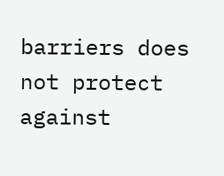barriers does not protect against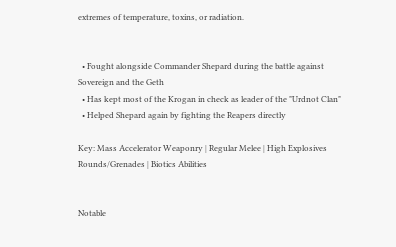extremes of temperature, toxins, or radiation.


  • Fought alongside Commander Shepard during the battle against Sovereign and the Geth
  • Has kept most of the Krogan in check as leader of the "Urdnot Clan"
  • Helped Shepard again by fighting the Reapers directly

Key: Mass Accelerator Weaponry | Regular Melee | High Explosives Rounds/Grenades | Biotics Abilities


Notable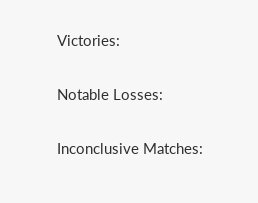Victories:

Notable Losses:

Inconclusive Matches: